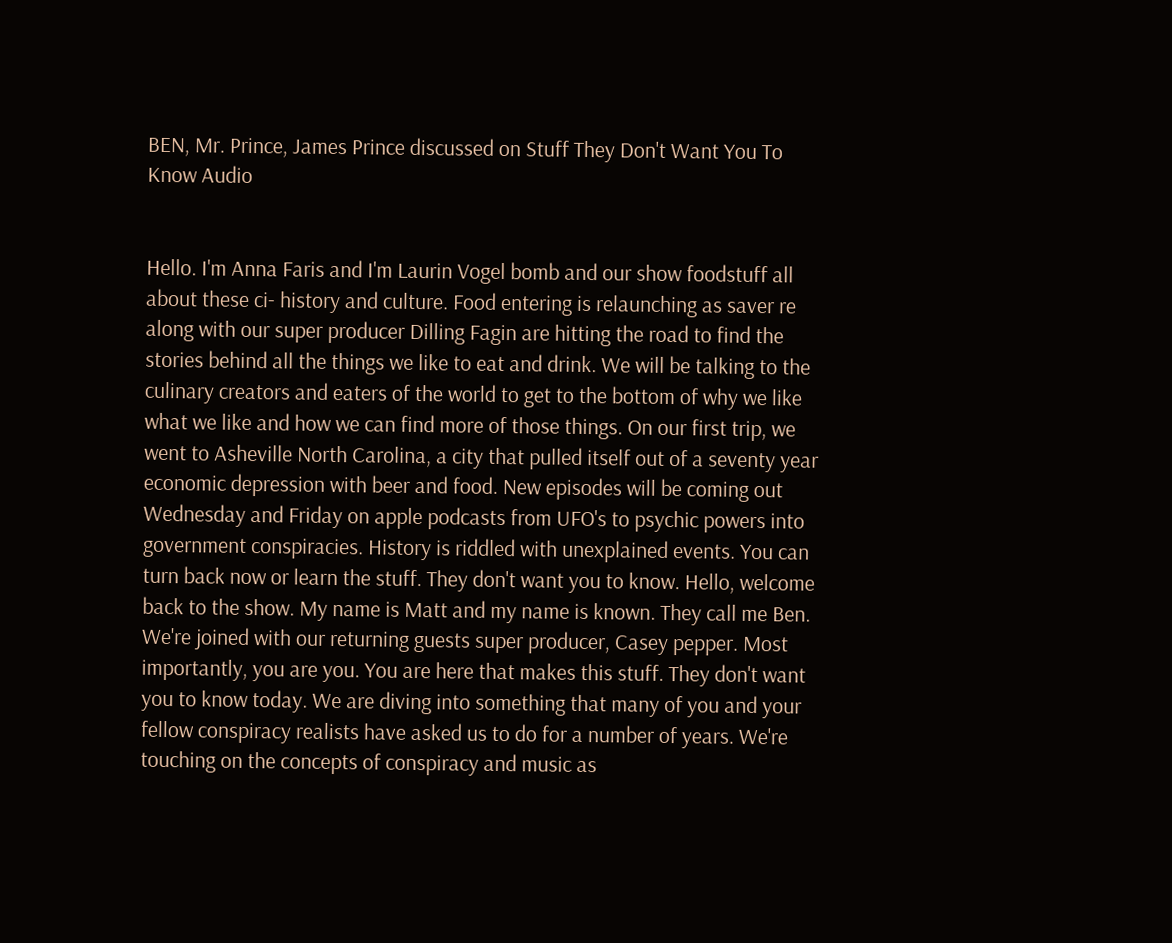BEN, Mr. Prince, James Prince discussed on Stuff They Don't Want You To Know Audio


Hello. I'm Anna Faris and I'm Laurin Vogel bomb and our show foodstuff all about these ci- history and culture. Food entering is relaunching as saver re along with our super producer Dilling Fagin are hitting the road to find the stories behind all the things we like to eat and drink. We will be talking to the culinary creators and eaters of the world to get to the bottom of why we like what we like and how we can find more of those things. On our first trip, we went to Asheville North Carolina, a city that pulled itself out of a seventy year economic depression with beer and food. New episodes will be coming out Wednesday and Friday on apple podcasts from UFO's to psychic powers into government conspiracies. History is riddled with unexplained events. You can turn back now or learn the stuff. They don't want you to know. Hello, welcome back to the show. My name is Matt and my name is known. They call me Ben. We're joined with our returning guests super producer, Casey pepper. Most importantly, you are you. You are here that makes this stuff. They don't want you to know today. We are diving into something that many of you and your fellow conspiracy realists have asked us to do for a number of years. We're touching on the concepts of conspiracy and music as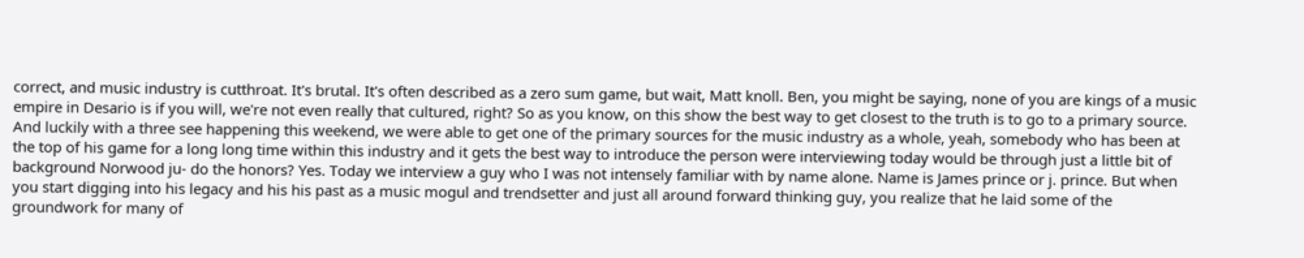correct, and music industry is cutthroat. It's brutal. It's often described as a zero sum game, but wait, Matt knoll. Ben, you might be saying, none of you are kings of a music empire in Desario is if you will, we're not even really that cultured, right? So as you know, on this show the best way to get closest to the truth is to go to a primary source. And luckily with a three see happening this weekend, we were able to get one of the primary sources for the music industry as a whole, yeah, somebody who has been at the top of his game for a long long time within this industry and it gets the best way to introduce the person were interviewing today would be through just a little bit of background Norwood ju- do the honors? Yes. Today we interview a guy who I was not intensely familiar with by name alone. Name is James prince or j. prince. But when you start digging into his legacy and his his past as a music mogul and trendsetter and just all around forward thinking guy, you realize that he laid some of the groundwork for many of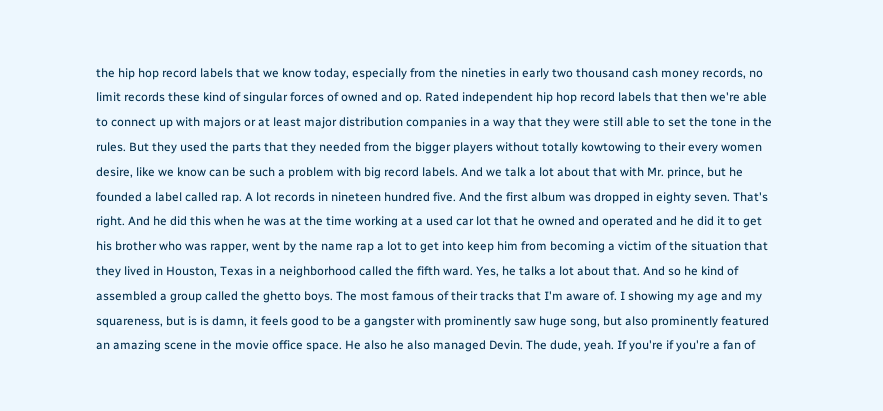the hip hop record labels that we know today, especially from the nineties in early two thousand cash money records, no limit records these kind of singular forces of owned and op. Rated independent hip hop record labels that then we're able to connect up with majors or at least major distribution companies in a way that they were still able to set the tone in the rules. But they used the parts that they needed from the bigger players without totally kowtowing to their every women desire, like we know can be such a problem with big record labels. And we talk a lot about that with Mr. prince, but he founded a label called rap. A lot records in nineteen hundred five. And the first album was dropped in eighty seven. That's right. And he did this when he was at the time working at a used car lot that he owned and operated and he did it to get his brother who was rapper, went by the name rap a lot to get into keep him from becoming a victim of the situation that they lived in Houston, Texas in a neighborhood called the fifth ward. Yes, he talks a lot about that. And so he kind of assembled a group called the ghetto boys. The most famous of their tracks that I'm aware of. I showing my age and my squareness, but is is damn, it feels good to be a gangster with prominently saw huge song, but also prominently featured an amazing scene in the movie office space. He also he also managed Devin. The dude, yeah. If you're if you're a fan of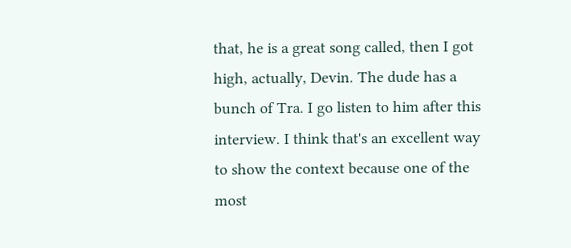that, he is a great song called, then I got high, actually, Devin. The dude has a bunch of Tra. I go listen to him after this interview. I think that's an excellent way to show the context because one of the most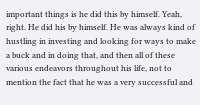important things is he did this by himself. Yeah, right. He did his by himself. He was always kind of hustling in investing and looking for ways to make a buck and in doing that, and then all of these various endeavors throughout his life, not to mention the fact that he was a very successful and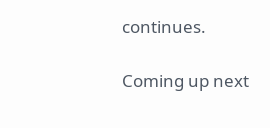continues.

Coming up next